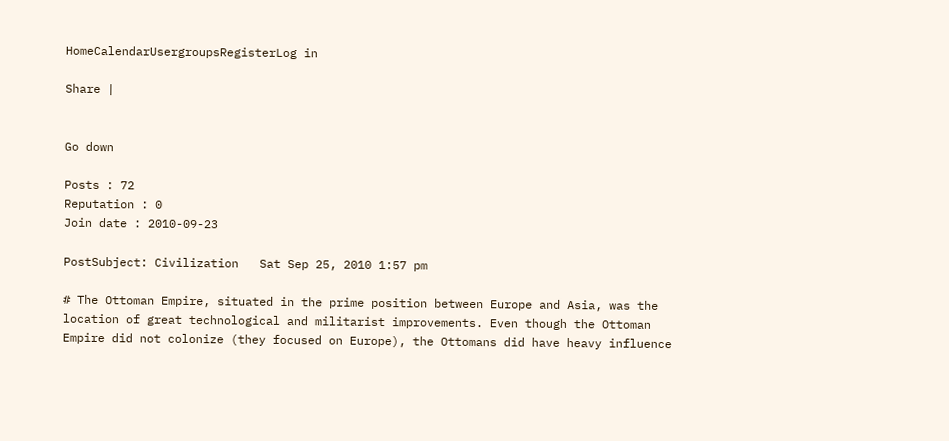HomeCalendarUsergroupsRegisterLog in

Share |


Go down

Posts : 72
Reputation : 0
Join date : 2010-09-23

PostSubject: Civilization   Sat Sep 25, 2010 1:57 pm

# The Ottoman Empire, situated in the prime position between Europe and Asia, was the location of great technological and militarist improvements. Even though the Ottoman Empire did not colonize (they focused on Europe), the Ottomans did have heavy influence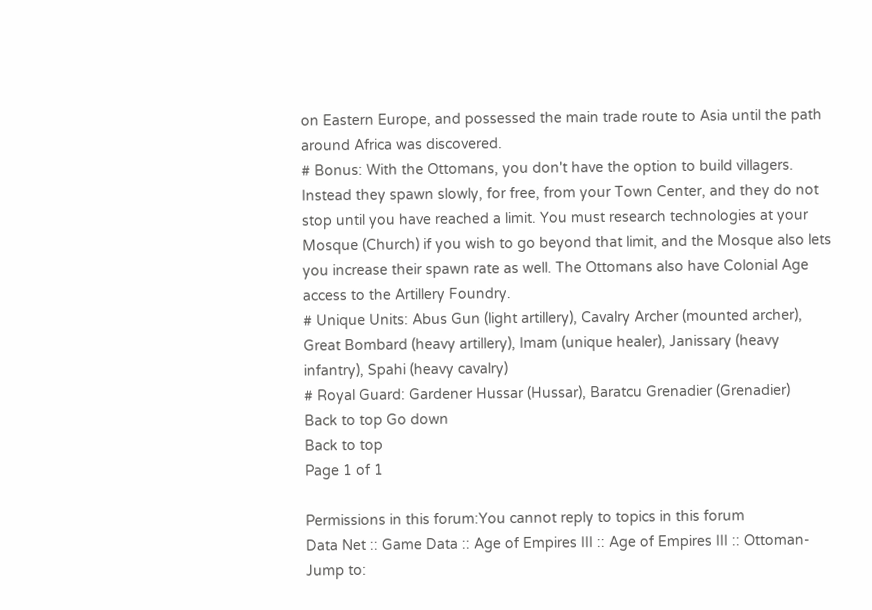on Eastern Europe, and possessed the main trade route to Asia until the path around Africa was discovered.
# Bonus: With the Ottomans, you don't have the option to build villagers. Instead they spawn slowly, for free, from your Town Center, and they do not stop until you have reached a limit. You must research technologies at your Mosque (Church) if you wish to go beyond that limit, and the Mosque also lets you increase their spawn rate as well. The Ottomans also have Colonial Age access to the Artillery Foundry.
# Unique Units: Abus Gun (light artillery), Cavalry Archer (mounted archer), Great Bombard (heavy artillery), Imam (unique healer), Janissary (heavy infantry), Spahi (heavy cavalry)
# Royal Guard: Gardener Hussar (Hussar), Baratcu Grenadier (Grenadier)
Back to top Go down
Back to top
Page 1 of 1

Permissions in this forum:You cannot reply to topics in this forum
Data Net :: Game Data :: Age of Empires III :: Age of Empires III :: Ottoman-
Jump to: